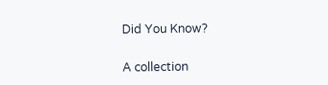Did You Know?

A collection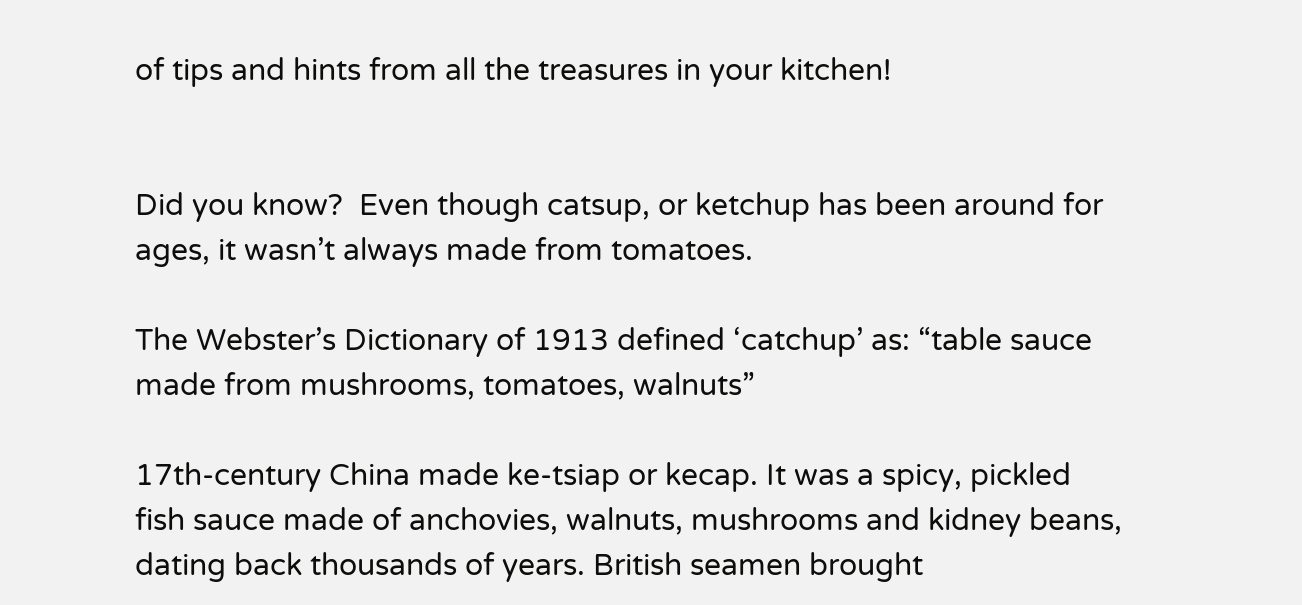of tips and hints from all the treasures in your kitchen!


Did you know?  Even though catsup, or ketchup has been around for ages, it wasn’t always made from tomatoes.

The Webster’s Dictionary of 1913 defined ‘catchup’ as: “table sauce made from mushrooms, tomatoes, walnuts”

17th-century China made ke-tsiap or kecap. It was a spicy, pickled fish sauce made of anchovies, walnuts, mushrooms and kidney beans, dating back thousands of years. British seamen brought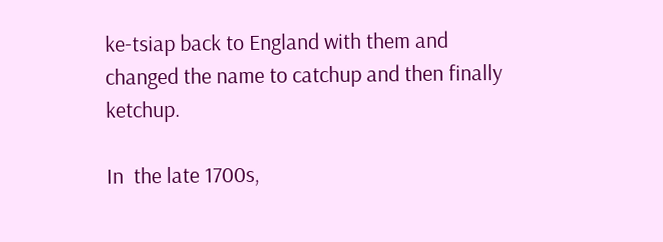ke-tsiap back to England with them and changed the name to catchup and then finally ketchup.

In  the late 1700s,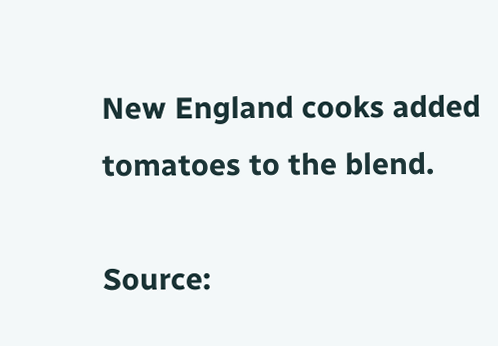New England cooks added tomatoes to the blend.

Source: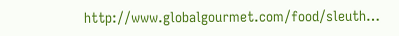http://www.globalgourmet.com/food/sleuth…